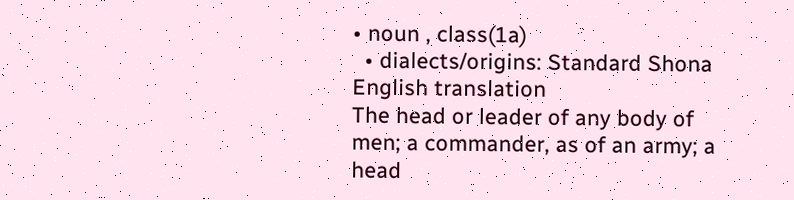• noun , class(1a)
  • dialects/origins: Standard Shona
English translation
The head or leader of any body of men; a commander, as of an army; a head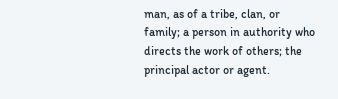man, as of a tribe, clan, or family; a person in authority who directs the work of others; the principal actor or agent.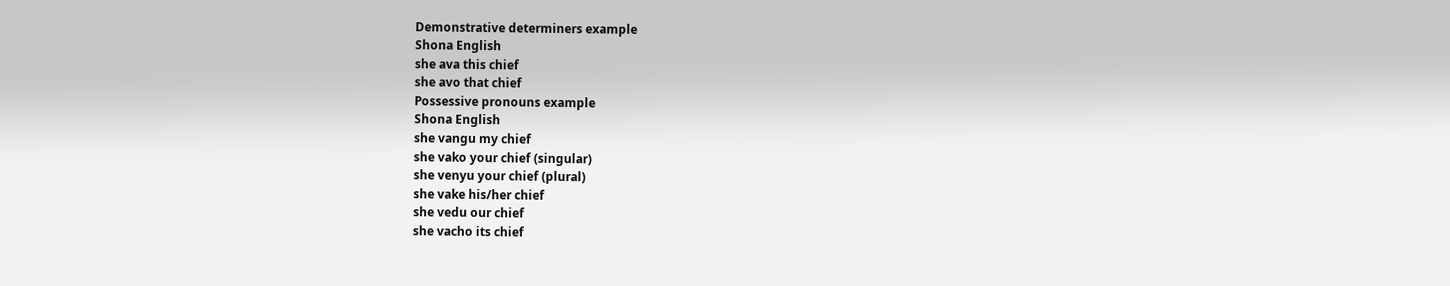Demonstrative determiners example
Shona English
she ava this chief
she avo that chief
Possessive pronouns example
Shona English
she vangu my chief
she vako your chief (singular)
she venyu your chief (plural)
she vake his/her chief
she vedu our chief
she vacho its chief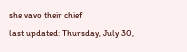she vavo their chief
last updated: Thursday, July 30,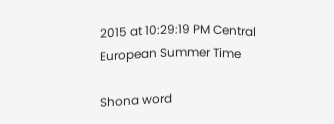2015 at 10:29:19 PM Central European Summer Time

Shona word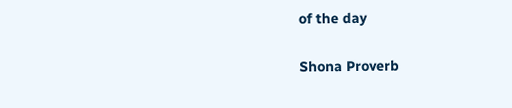of the day

Shona Proverb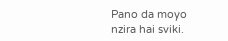Pano da moyo nzira hai sviki.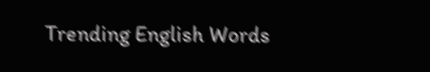Trending English Words